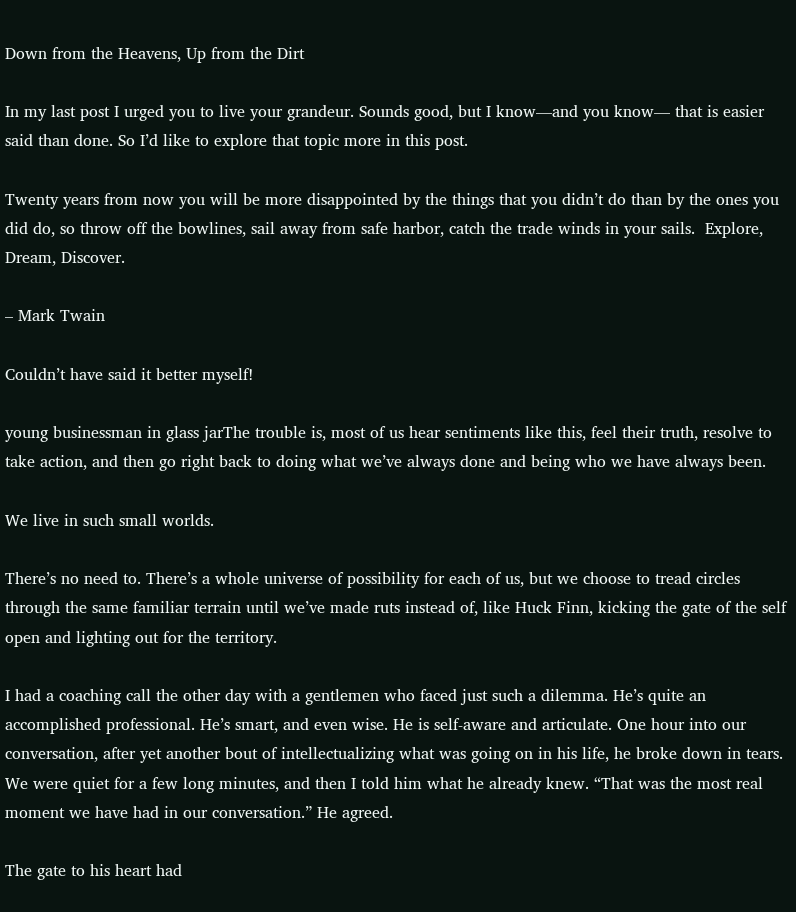Down from the Heavens, Up from the Dirt

In my last post I urged you to live your grandeur. Sounds good, but I know—and you know— that is easier said than done. So I’d like to explore that topic more in this post.

Twenty years from now you will be more disappointed by the things that you didn’t do than by the ones you did do, so throw off the bowlines, sail away from safe harbor, catch the trade winds in your sails.  Explore, Dream, Discover.

– Mark Twain

Couldn’t have said it better myself!

young businessman in glass jarThe trouble is, most of us hear sentiments like this, feel their truth, resolve to take action, and then go right back to doing what we’ve always done and being who we have always been.

We live in such small worlds.

There’s no need to. There’s a whole universe of possibility for each of us, but we choose to tread circles through the same familiar terrain until we’ve made ruts instead of, like Huck Finn, kicking the gate of the self open and lighting out for the territory.

I had a coaching call the other day with a gentlemen who faced just such a dilemma. He’s quite an accomplished professional. He’s smart, and even wise. He is self-aware and articulate. One hour into our conversation, after yet another bout of intellectualizing what was going on in his life, he broke down in tears. We were quiet for a few long minutes, and then I told him what he already knew. “That was the most real moment we have had in our conversation.” He agreed.

The gate to his heart had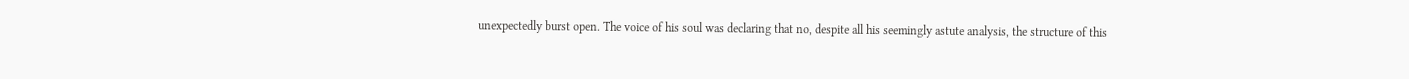unexpectedly burst open. The voice of his soul was declaring that no, despite all his seemingly astute analysis, the structure of this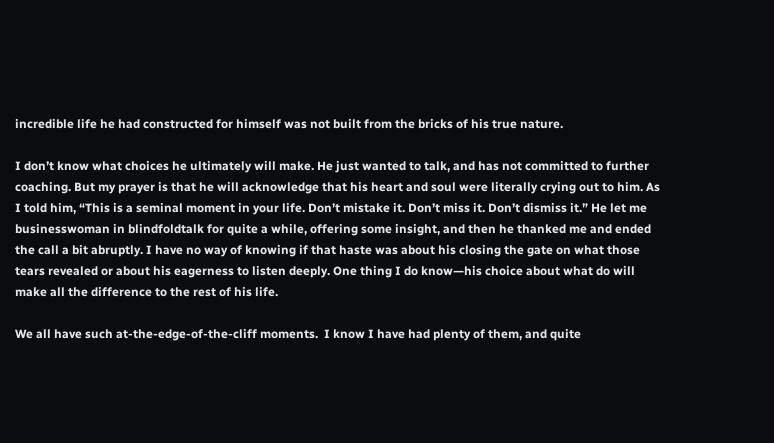incredible life he had constructed for himself was not built from the bricks of his true nature.

I don’t know what choices he ultimately will make. He just wanted to talk, and has not committed to further coaching. But my prayer is that he will acknowledge that his heart and soul were literally crying out to him. As I told him, “This is a seminal moment in your life. Don’t mistake it. Don’t miss it. Don’t dismiss it.” He let me businesswoman in blindfoldtalk for quite a while, offering some insight, and then he thanked me and ended the call a bit abruptly. I have no way of knowing if that haste was about his closing the gate on what those tears revealed or about his eagerness to listen deeply. One thing I do know—his choice about what do will make all the difference to the rest of his life.

We all have such at-the-edge-of-the-cliff moments.  I know I have had plenty of them, and quite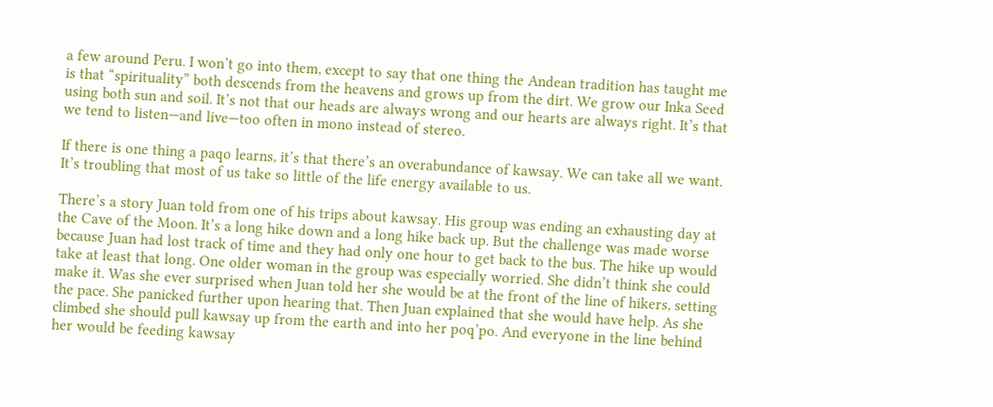a few around Peru. I won’t go into them, except to say that one thing the Andean tradition has taught me is that “spirituality” both descends from the heavens and grows up from the dirt. We grow our Inka Seed using both sun and soil. It’s not that our heads are always wrong and our hearts are always right. It’s that we tend to listen—and live—too often in mono instead of stereo.

If there is one thing a paqo learns, it’s that there’s an overabundance of kawsay. We can take all we want. It’s troubling that most of us take so little of the life energy available to us.

There’s a story Juan told from one of his trips about kawsay. His group was ending an exhausting day at the Cave of the Moon. It’s a long hike down and a long hike back up. But the challenge was made worse because Juan had lost track of time and they had only one hour to get back to the bus. The hike up would take at least that long. One older woman in the group was especially worried. She didn’t think she could make it. Was she ever surprised when Juan told her she would be at the front of the line of hikers, setting the pace. She panicked further upon hearing that. Then Juan explained that she would have help. As she climbed she should pull kawsay up from the earth and into her poq’po. And everyone in the line behind her would be feeding kawsay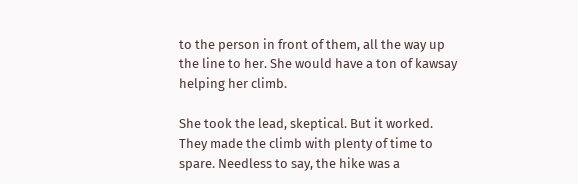to the person in front of them, all the way up the line to her. She would have a ton of kawsay helping her climb.

She took the lead, skeptical. But it worked. They made the climb with plenty of time to spare. Needless to say, the hike was a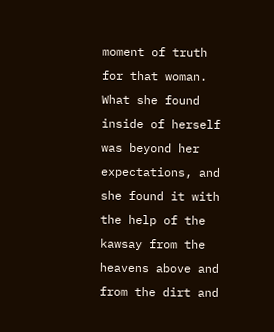moment of truth for that woman. What she found inside of herself was beyond her expectations, and she found it with the help of the kawsay from the heavens above and from the dirt and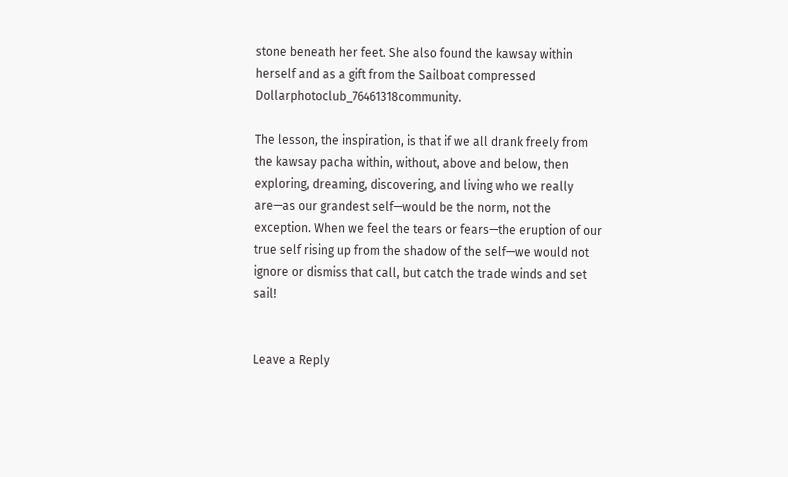stone beneath her feet. She also found the kawsay within herself and as a gift from the Sailboat compressed Dollarphotoclub_76461318community.

The lesson, the inspiration, is that if we all drank freely from the kawsay pacha within, without, above and below, then exploring, dreaming, discovering, and living who we really are—as our grandest self—would be the norm, not the exception. When we feel the tears or fears—the eruption of our true self rising up from the shadow of the self—we would not ignore or dismiss that call, but catch the trade winds and set sail!


Leave a Reply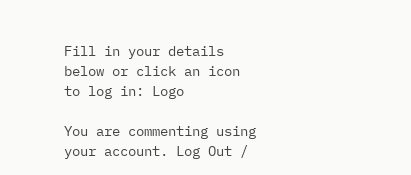Fill in your details below or click an icon to log in: Logo

You are commenting using your account. Log Out /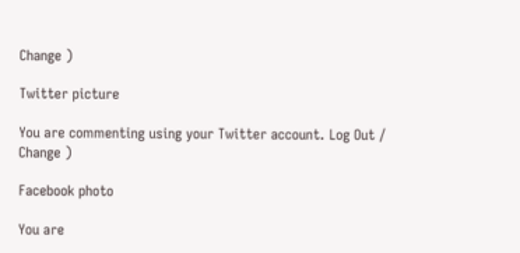Change )

Twitter picture

You are commenting using your Twitter account. Log Out /  Change )

Facebook photo

You are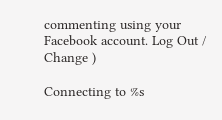commenting using your Facebook account. Log Out /  Change )

Connecting to %s